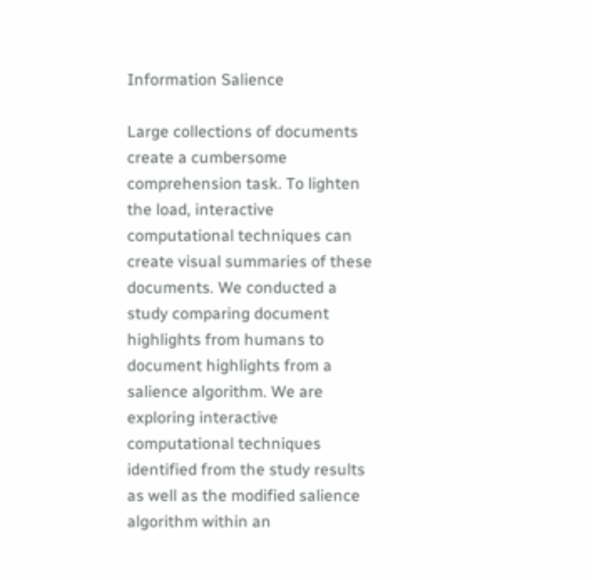Information Salience

Large collections of documents create a cumbersome comprehension task. To lighten the load, interactive computational techniques can create visual summaries of these documents. We conducted a study comparing document highlights from humans to document highlights from a salience algorithm. We are exploring interactive computational techniques identified from the study results as well as the modified salience algorithm within an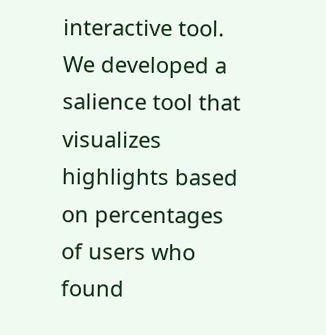interactive tool. We developed a salience tool that visualizes highlights based on percentages of users who found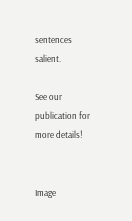sentences salient.

See our publication for more details!


Image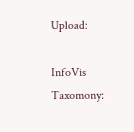Upload:

InfoVis Taxomony: